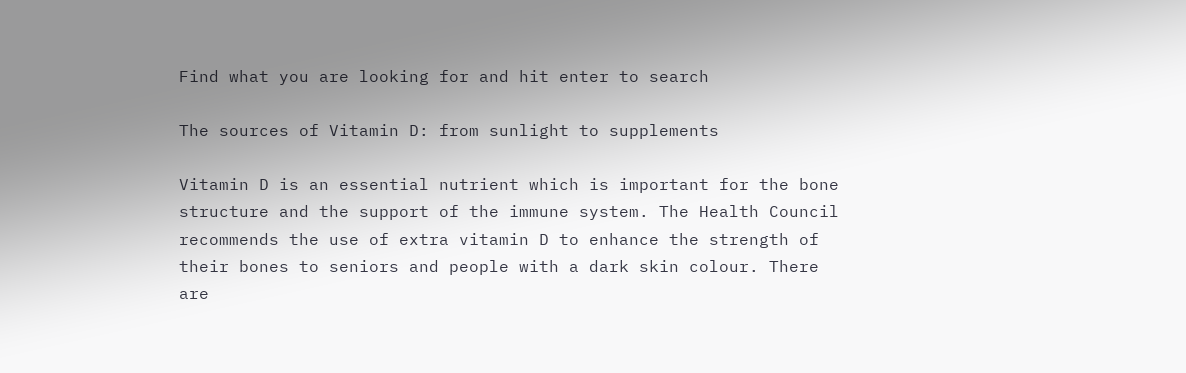Find what you are looking for and hit enter to search

The sources of Vitamin D: from sunlight to supplements

Vitamin D is an essential nutrient which is important for the bone structure and the support of the immune system. The Health Council recommends the use of extra vitamin D to enhance the strength of their bones to seniors and people with a dark skin colour. There are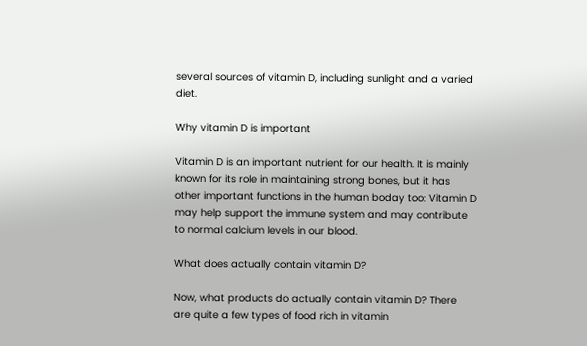several sources of vitamin D, including sunlight and a varied diet.

Why vitamin D is important

Vitamin D is an important nutrient for our health. It is mainly known for its role in maintaining strong bones, but it has other important functions in the human boday too: Vitamin D may help support the immune system and may contribute to normal calcium levels in our blood.

What does actually contain vitamin D?

Now, what products do actually contain vitamin D? There are quite a few types of food rich in vitamin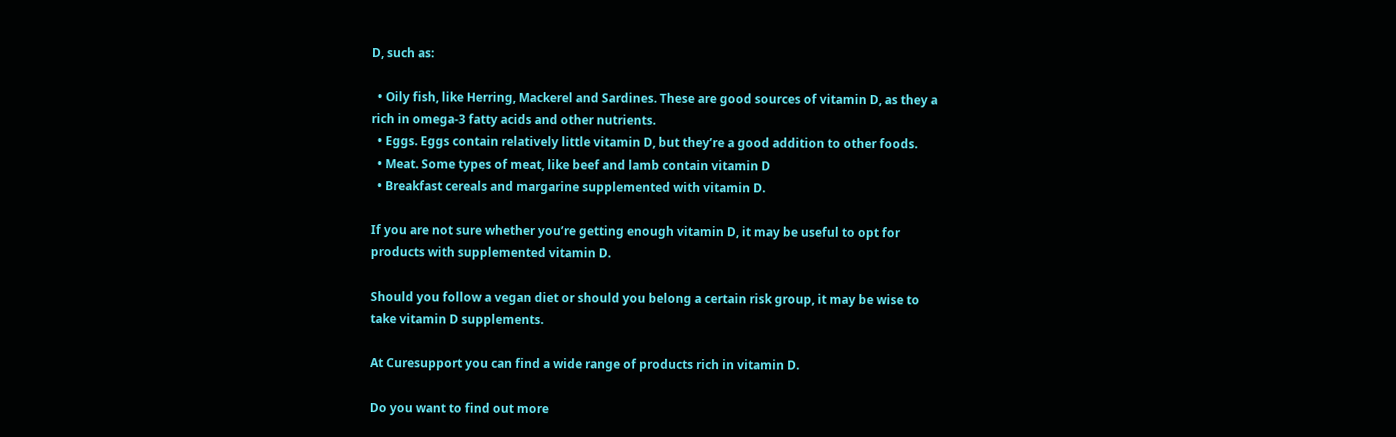D, such as:

  • Oily fish, like Herring, Mackerel and Sardines. These are good sources of vitamin D, as they a rich in omega-3 fatty acids and other nutrients.
  • Eggs. Eggs contain relatively little vitamin D, but they’re a good addition to other foods.
  • Meat. Some types of meat, like beef and lamb contain vitamin D
  • Breakfast cereals and margarine supplemented with vitamin D.

If you are not sure whether you’re getting enough vitamin D, it may be useful to opt for products with supplemented vitamin D.

Should you follow a vegan diet or should you belong a certain risk group, it may be wise to take vitamin D supplements.

At Curesupport you can find a wide range of products rich in vitamin D.

Do you want to find out more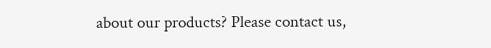about our products? Please contact us,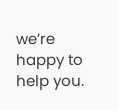we’re happy to help you.